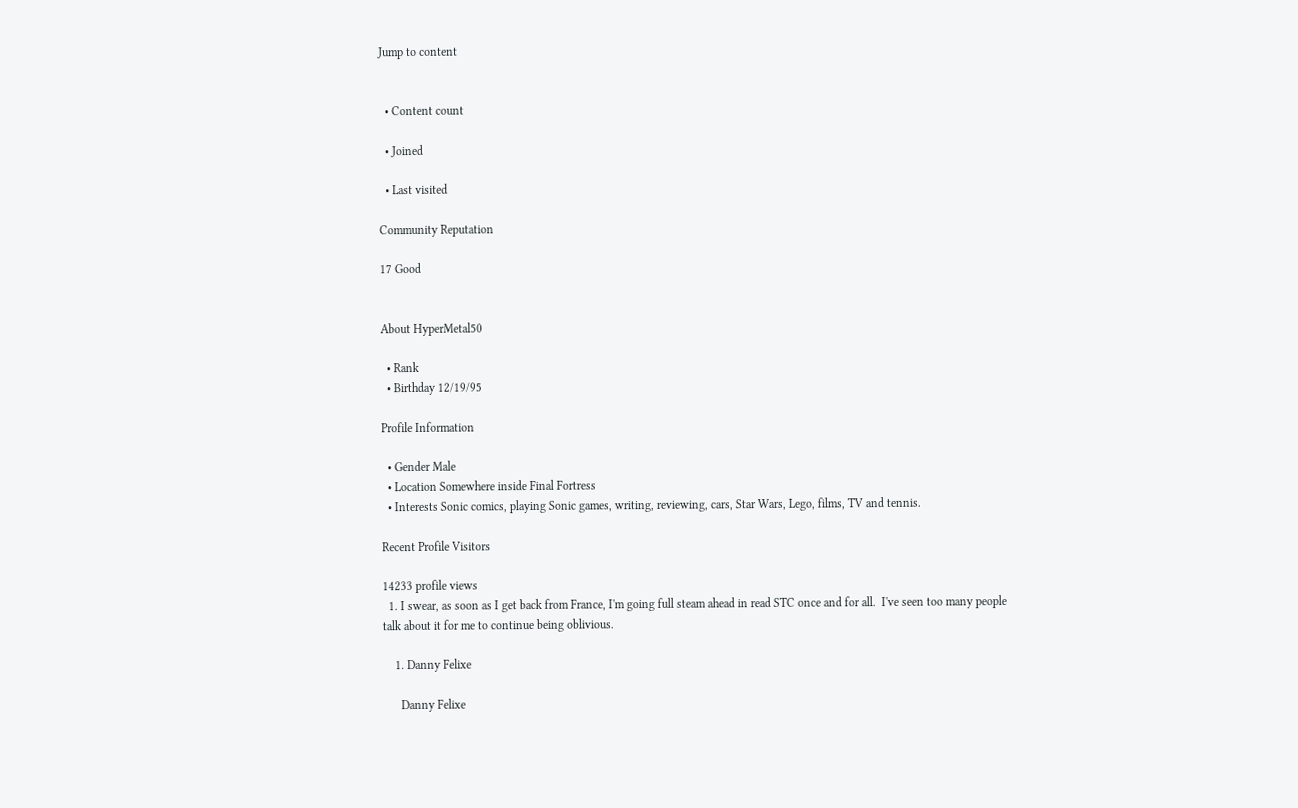Jump to content


  • Content count

  • Joined

  • Last visited

Community Reputation

17 Good


About HyperMetal50

  • Rank
  • Birthday 12/19/95

Profile Information

  • Gender Male
  • Location Somewhere inside Final Fortress
  • Interests Sonic comics, playing Sonic games, writing, reviewing, cars, Star Wars, Lego, films, TV and tennis.

Recent Profile Visitors

14233 profile views
  1. I swear, as soon as I get back from France, I'm going full steam ahead in read STC once and for all.  I've seen too many people talk about it for me to continue being oblivious.

    1. Danny Felixe

      Danny Felixe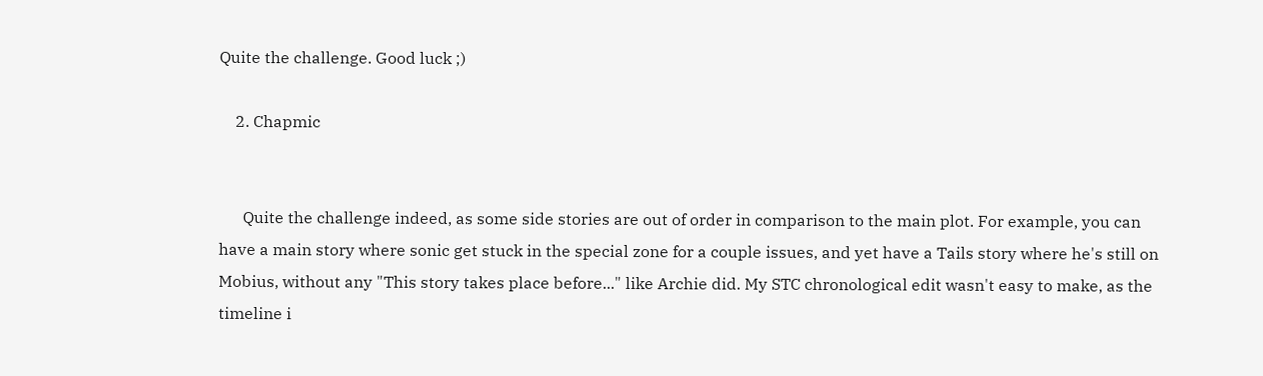Quite the challenge. Good luck ;)

    2. Chapmic


      Quite the challenge indeed, as some side stories are out of order in comparison to the main plot. For example, you can have a main story where sonic get stuck in the special zone for a couple issues, and yet have a Tails story where he's still on Mobius, without any "This story takes place before..." like Archie did. My STC chronological edit wasn't easy to make, as the timeline i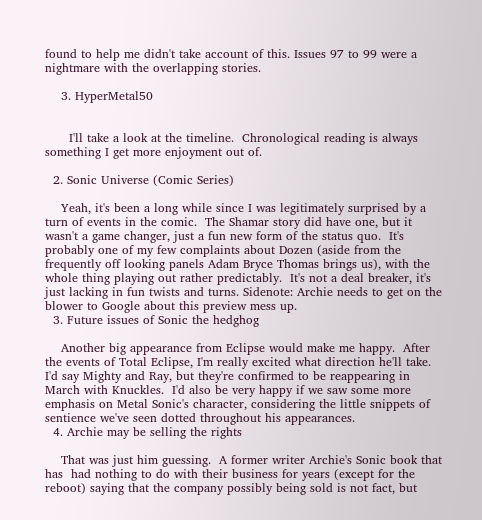found to help me didn't take account of this. Issues 97 to 99 were a nightmare with the overlapping stories.

    3. HyperMetal50


      I'll take a look at the timeline.  Chronological reading is always something I get more enjoyment out of.

  2. Sonic Universe (Comic Series)

    Yeah, it's been a long while since I was legitimately surprised by a turn of events in the comic.  The Shamar story did have one, but it wasn't a game changer, just a fun new form of the status quo.  It's probably one of my few complaints about Dozen (aside from the frequently off looking panels Adam Bryce Thomas brings us), with the whole thing playing out rather predictably.  It's not a deal breaker, it's just lacking in fun twists and turns. Sidenote: Archie needs to get on the blower to Google about this preview mess up.
  3. Future issues of Sonic the hedghog

    Another big appearance from Eclipse would make me happy.  After the events of Total Eclipse, I'm really excited what direction he'll take.  I'd say Mighty and Ray, but they're confirmed to be reappearing in March with Knuckles.  I'd also be very happy if we saw some more emphasis on Metal Sonic's character, considering the little snippets of sentience we've seen dotted throughout his appearances.
  4. Archie may be selling the rights

    That was just him guessing.  A former writer Archie's Sonic book that has  had nothing to do with their business for years (except for the reboot) saying that the company possibly being sold is not fact, but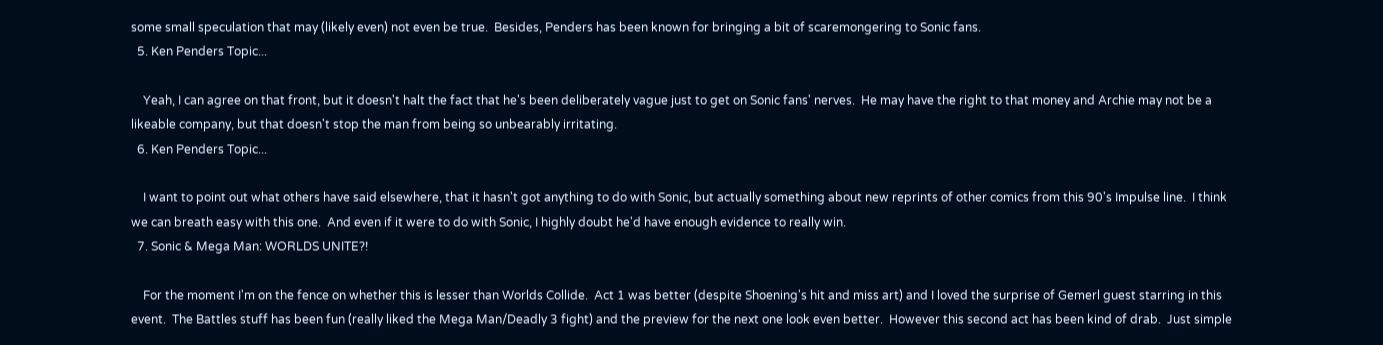some small speculation that may (likely even) not even be true.  Besides, Penders has been known for bringing a bit of scaremongering to Sonic fans.
  5. Ken Penders Topic...

    Yeah, I can agree on that front, but it doesn't halt the fact that he's been deliberately vague just to get on Sonic fans' nerves.  He may have the right to that money and Archie may not be a likeable company, but that doesn't stop the man from being so unbearably irritating.
  6. Ken Penders Topic...

    I want to point out what others have said elsewhere, that it hasn't got anything to do with Sonic, but actually something about new reprints of other comics from this 90's Impulse line.  I think we can breath easy with this one.  And even if it were to do with Sonic, I highly doubt he'd have enough evidence to really win.
  7. Sonic & Mega Man: WORLDS UNITE?!

    For the moment I'm on the fence on whether this is lesser than Worlds Collide.  Act 1 was better (despite Shoening's hit and miss art) and I loved the surprise of Gemerl guest starring in this event.  The Battles stuff has been fun (really liked the Mega Man/Deadly 3 fight) and the preview for the next one look even better.  However this second act has been kind of drab.  Just simple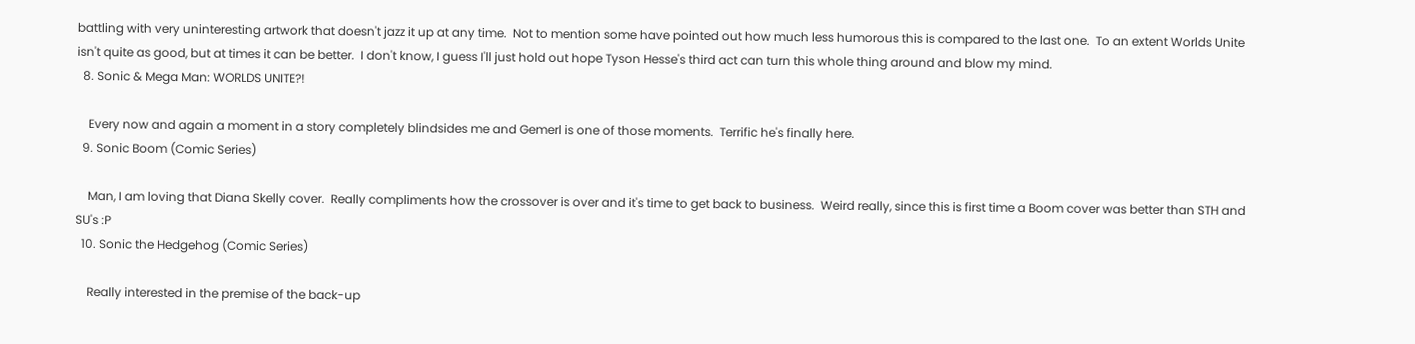battling with very uninteresting artwork that doesn't jazz it up at any time.  Not to mention some have pointed out how much less humorous this is compared to the last one.  To an extent Worlds Unite isn't quite as good, but at times it can be better.  I don't know, I guess I'll just hold out hope Tyson Hesse's third act can turn this whole thing around and blow my mind.
  8. Sonic & Mega Man: WORLDS UNITE?!

    Every now and again a moment in a story completely blindsides me and Gemerl is one of those moments.  Terrific he's finally here.
  9. Sonic Boom (Comic Series)

    Man, I am loving that Diana Skelly cover.  Really compliments how the crossover is over and it's time to get back to business.  Weird really, since this is first time a Boom cover was better than STH and SU's :P
  10. Sonic the Hedgehog (Comic Series)

    Really interested in the premise of the back-up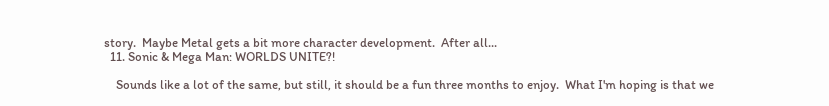story.  Maybe Metal gets a bit more character development.  After all...
  11. Sonic & Mega Man: WORLDS UNITE?!

    Sounds like a lot of the same, but still, it should be a fun three months to enjoy.  What I'm hoping is that we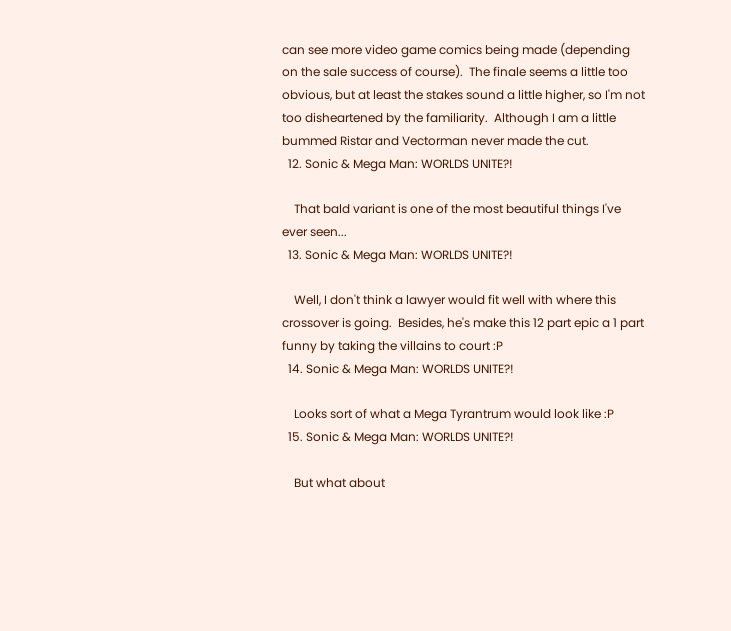can see more video game comics being made (depending on the sale success of course).  The finale seems a little too obvious, but at least the stakes sound a little higher, so I'm not too disheartened by the familiarity.  Although I am a little bummed Ristar and Vectorman never made the cut.
  12. Sonic & Mega Man: WORLDS UNITE?!

    That bald variant is one of the most beautiful things I've ever seen...
  13. Sonic & Mega Man: WORLDS UNITE?!

    Well, I don't think a lawyer would fit well with where this crossover is going.  Besides, he's make this 12 part epic a 1 part funny by taking the villains to court :P
  14. Sonic & Mega Man: WORLDS UNITE?!

    Looks sort of what a Mega Tyrantrum would look like :P
  15. Sonic & Mega Man: WORLDS UNITE?!

    But what about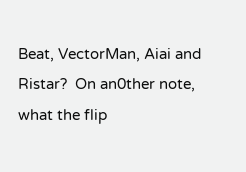Beat, VectorMan, Aiai and Ristar?  On an0ther note, what the flip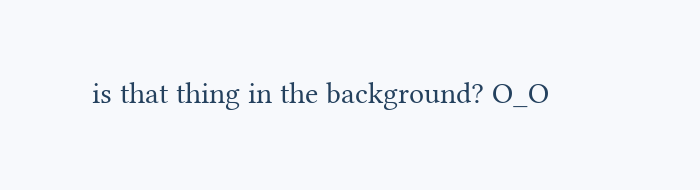is that thing in the background? O_O